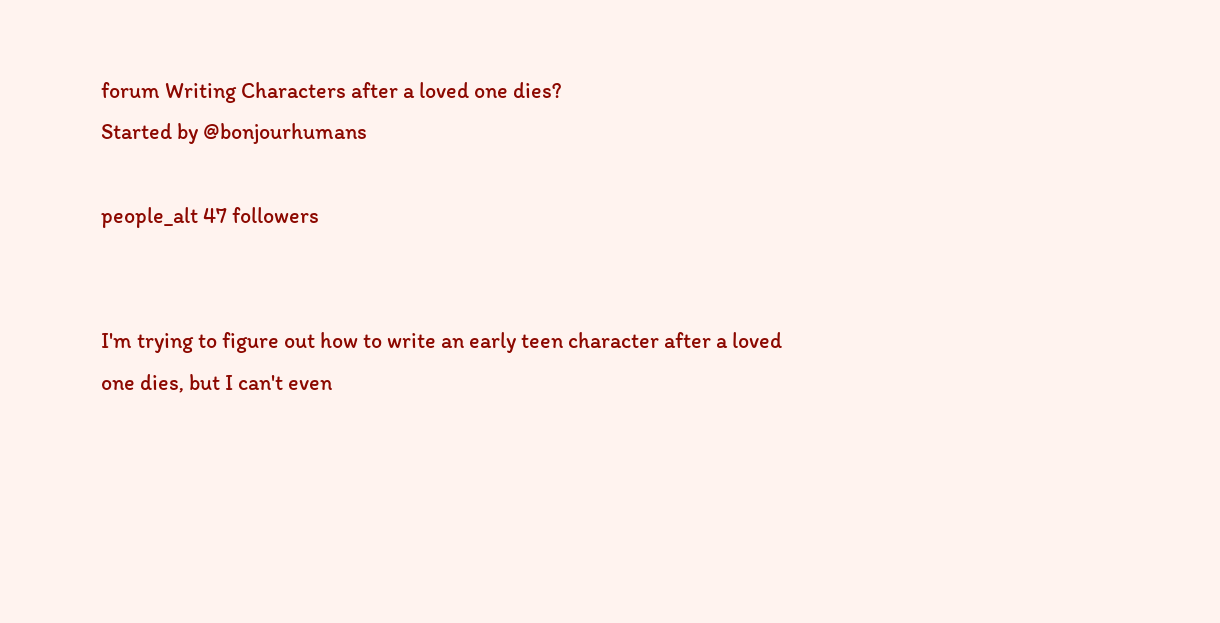forum Writing Characters after a loved one dies?
Started by @bonjourhumans

people_alt 47 followers


I'm trying to figure out how to write an early teen character after a loved one dies, but I can't even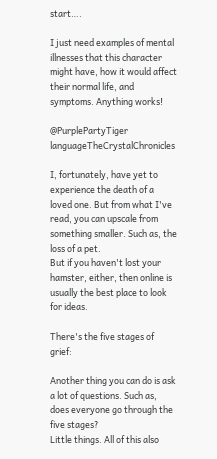start….

I just need examples of mental illnesses that this character might have, how it would affect their normal life, and symptoms. Anything works!

@PurplePartyTiger languageTheCrystalChronicles

I, fortunately, have yet to experience the death of a loved one. But from what I've read, you can upscale from something smaller. Such as, the loss of a pet.
But if you haven't lost your hamster, either, then online is usually the best place to look for ideas.

There's the five stages of grief:

Another thing you can do is ask a lot of questions. Such as, does everyone go through the five stages?
Little things. All of this also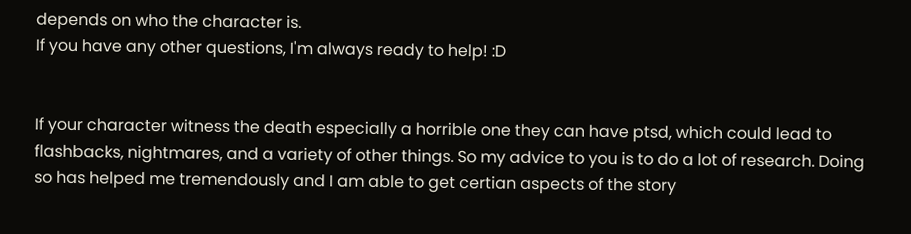depends on who the character is.
If you have any other questions, I'm always ready to help! :D


If your character witness the death especially a horrible one they can have ptsd, which could lead to flashbacks, nightmares, and a variety of other things. So my advice to you is to do a lot of research. Doing so has helped me tremendously and I am able to get certian aspects of the story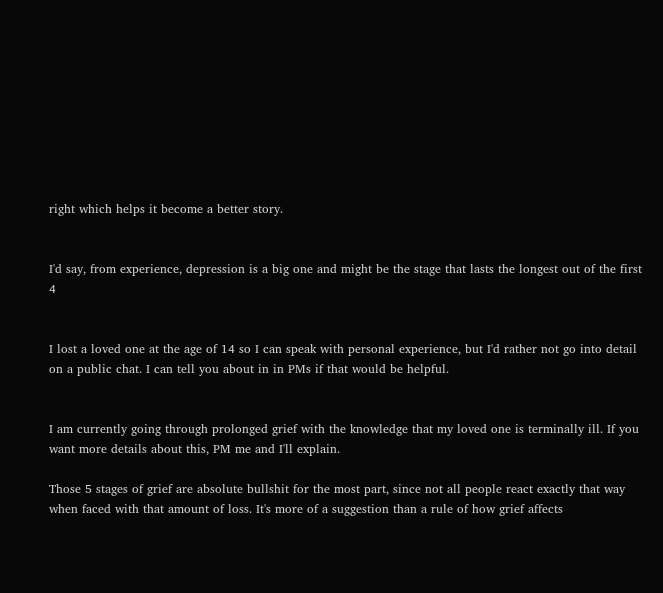right which helps it become a better story.


I'd say, from experience, depression is a big one and might be the stage that lasts the longest out of the first 4


I lost a loved one at the age of 14 so I can speak with personal experience, but I'd rather not go into detail on a public chat. I can tell you about in in PMs if that would be helpful.


I am currently going through prolonged grief with the knowledge that my loved one is terminally ill. If you want more details about this, PM me and I'll explain.

Those 5 stages of grief are absolute bullshit for the most part, since not all people react exactly that way when faced with that amount of loss. It's more of a suggestion than a rule of how grief affects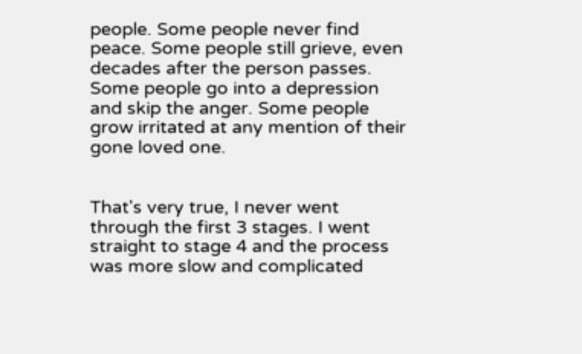people. Some people never find peace. Some people still grieve, even decades after the person passes. Some people go into a depression and skip the anger. Some people grow irritated at any mention of their gone loved one.


That's very true, I never went through the first 3 stages. I went straight to stage 4 and the process was more slow and complicated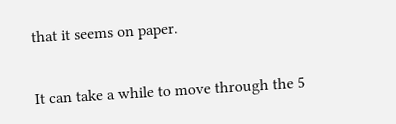that it seems on paper.


It can take a while to move through the 5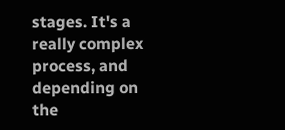stages. It's a really complex process, and depending on the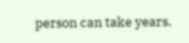person can take years.